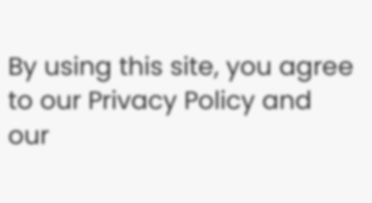By using this site, you agree to our Privacy Policy and our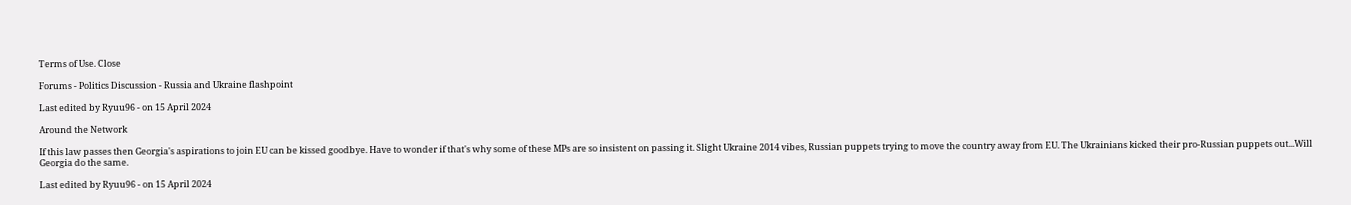Terms of Use. Close

Forums - Politics Discussion - Russia and Ukraine flashpoint

Last edited by Ryuu96 - on 15 April 2024

Around the Network

If this law passes then Georgia's aspirations to join EU can be kissed goodbye. Have to wonder if that's why some of these MPs are so insistent on passing it. Slight Ukraine 2014 vibes, Russian puppets trying to move the country away from EU. The Ukrainians kicked their pro-Russian puppets out...Will Georgia do the same.

Last edited by Ryuu96 - on 15 April 2024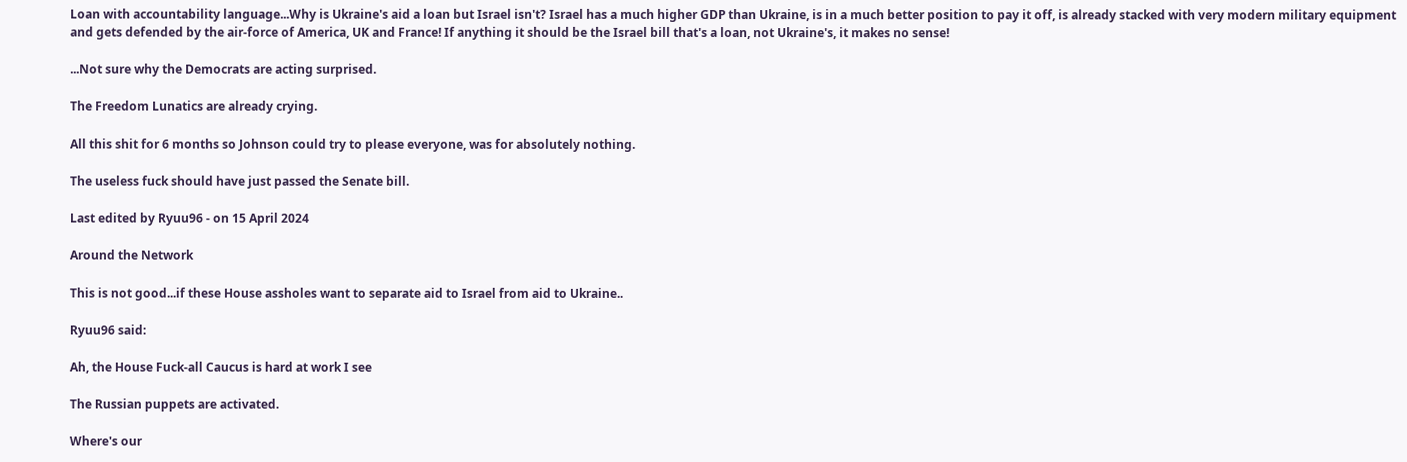Loan with accountability language...Why is Ukraine's aid a loan but Israel isn't? Israel has a much higher GDP than Ukraine, is in a much better position to pay it off, is already stacked with very modern military equipment and gets defended by the air-force of America, UK and France! If anything it should be the Israel bill that's a loan, not Ukraine's, it makes no sense!

...Not sure why the Democrats are acting surprised.

The Freedom Lunatics are already crying.

All this shit for 6 months so Johnson could try to please everyone, was for absolutely nothing.

The useless fuck should have just passed the Senate bill.

Last edited by Ryuu96 - on 15 April 2024

Around the Network

This is not good...if these House assholes want to separate aid to Israel from aid to Ukraine..

Ryuu96 said:

Ah, the House Fuck-all Caucus is hard at work I see

The Russian puppets are activated.

Where's our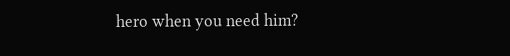hero when you need him?